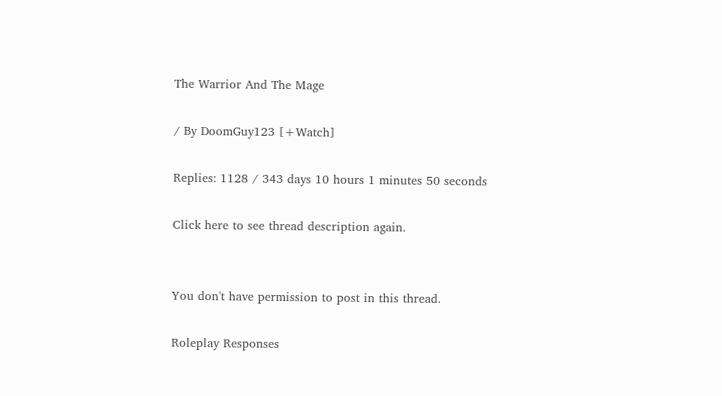The Warrior And The Mage

/ By DoomGuy123 [+Watch]

Replies: 1128 / 343 days 10 hours 1 minutes 50 seconds

Click here to see thread description again.


You don't have permission to post in this thread.

Roleplay Responses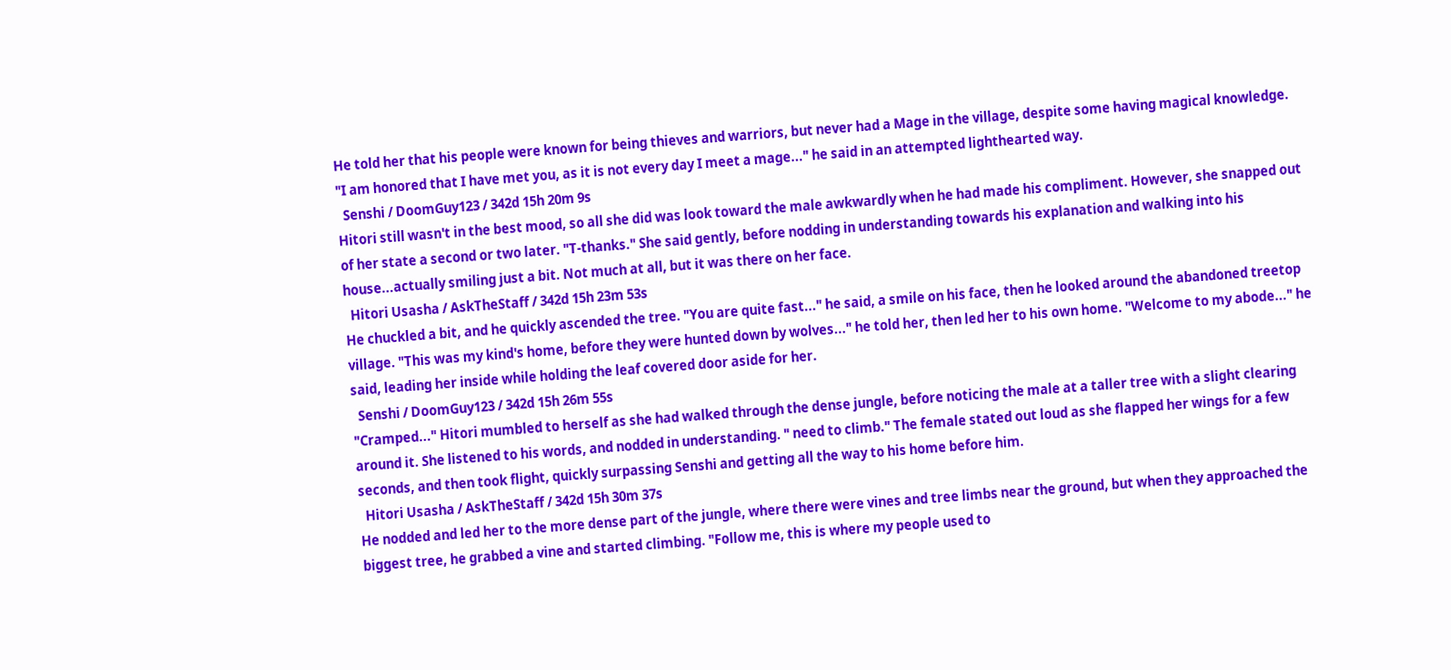He told her that his people were known for being thieves and warriors, but never had a Mage in the village, despite some having magical knowledge. "I am honored that I have met you, as it is not every day I meet a mage..." he said in an attempted lighthearted way.
  Senshi / DoomGuy123 / 342d 15h 20m 9s
Hitori still wasn't in the best mood, so all she did was look toward the male awkwardly when he had made his compliment. However, she snapped out of her state a second or two later. "T-thanks." She said gently, before nodding in understanding towards his explanation and walking into his house...actually smiling just a bit. Not much at all, but it was there on her face.
  Hitori Usasha / AskTheStaff / 342d 15h 23m 53s
He chuckled a bit, and he quickly ascended the tree. "You are quite fast..." he said, a smile on his face, then he looked around the abandoned treetop village. "This was my kind's home, before they were hunted down by wolves..." he told her, then led her to his own home. "Welcome to my abode..." he said, leading her inside while holding the leaf covered door aside for her.
  Senshi / DoomGuy123 / 342d 15h 26m 55s
"Cramped..." Hitori mumbled to herself as she had walked through the dense jungle, before noticing the male at a taller tree with a slight clearing around it. She listened to his words, and nodded in understanding. " need to climb." The female stated out loud as she flapped her wings for a few seconds, and then took flight, quickly surpassing Senshi and getting all the way to his home before him.
  Hitori Usasha / AskTheStaff / 342d 15h 30m 37s
He nodded and led her to the more dense part of the jungle, where there were vines and tree limbs near the ground, but when they approached the biggest tree, he grabbed a vine and started climbing. "Follow me, this is where my people used to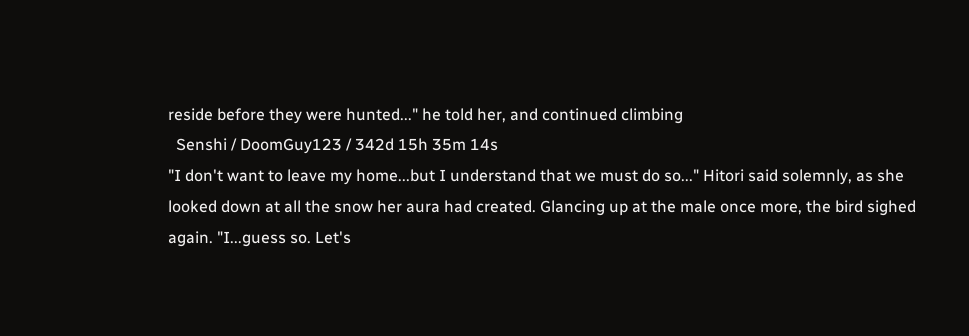reside before they were hunted..." he told her, and continued climbing
  Senshi / DoomGuy123 / 342d 15h 35m 14s
"I don't want to leave my home...but I understand that we must do so..." Hitori said solemnly, as she looked down at all the snow her aura had created. Glancing up at the male once more, the bird sighed again. "I...guess so. Let's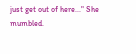just get out of here..." She mumbled.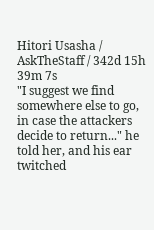Hitori Usasha / AskTheStaff / 342d 15h 39m 7s
"I suggest we find somewhere else to go, in case the attackers decide to return..." he told her, and his ear twitched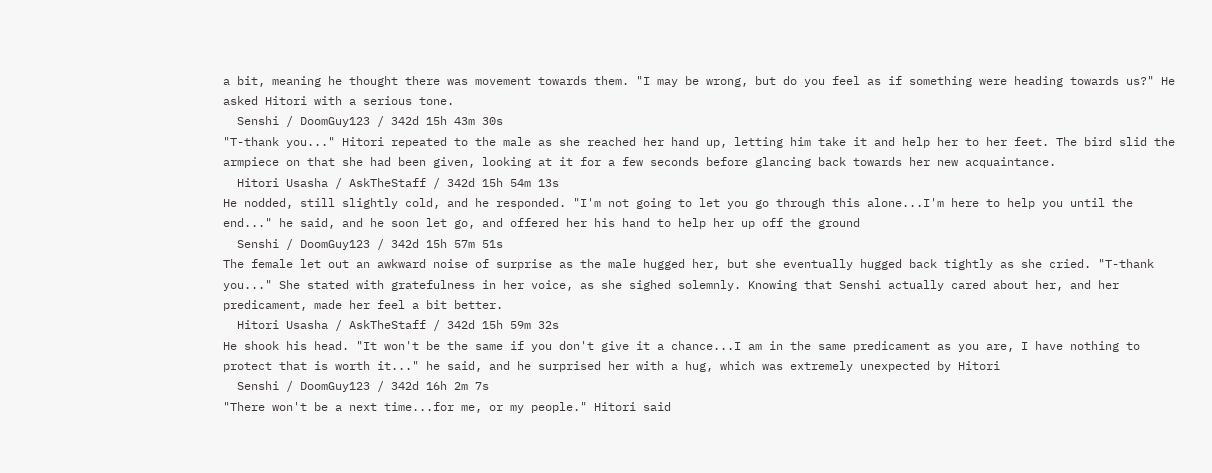a bit, meaning he thought there was movement towards them. "I may be wrong, but do you feel as if something were heading towards us?" He asked Hitori with a serious tone.
  Senshi / DoomGuy123 / 342d 15h 43m 30s
"T-thank you..." Hitori repeated to the male as she reached her hand up, letting him take it and help her to her feet. The bird slid the armpiece on that she had been given, looking at it for a few seconds before glancing back towards her new acquaintance.
  Hitori Usasha / AskTheStaff / 342d 15h 54m 13s
He nodded, still slightly cold, and he responded. "I'm not going to let you go through this alone...I'm here to help you until the end..." he said, and he soon let go, and offered her his hand to help her up off the ground
  Senshi / DoomGuy123 / 342d 15h 57m 51s
The female let out an awkward noise of surprise as the male hugged her, but she eventually hugged back tightly as she cried. "T-thank you..." She stated with gratefulness in her voice, as she sighed solemnly. Knowing that Senshi actually cared about her, and her predicament, made her feel a bit better.
  Hitori Usasha / AskTheStaff / 342d 15h 59m 32s
He shook his head. "It won't be the same if you don't give it a chance...I am in the same predicament as you are, I have nothing to protect that is worth it..." he said, and he surprised her with a hug, which was extremely unexpected by Hitori
  Senshi / DoomGuy123 / 342d 16h 2m 7s
"There won't be a next time...for me, or my people." Hitori said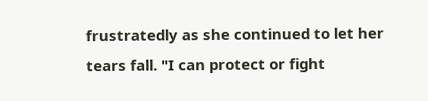frustratedly as she continued to let her tears fall. "I can protect or fight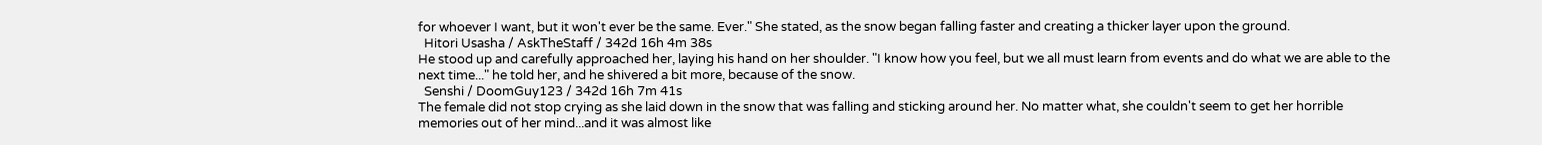for whoever I want, but it won't ever be the same. Ever." She stated, as the snow began falling faster and creating a thicker layer upon the ground.
  Hitori Usasha / AskTheStaff / 342d 16h 4m 38s
He stood up and carefully approached her, laying his hand on her shoulder. "I know how you feel, but we all must learn from events and do what we are able to the next time..." he told her, and he shivered a bit more, because of the snow.
  Senshi / DoomGuy123 / 342d 16h 7m 41s
The female did not stop crying as she laid down in the snow that was falling and sticking around her. No matter what, she couldn't seem to get her horrible memories out of her mind...and it was almost like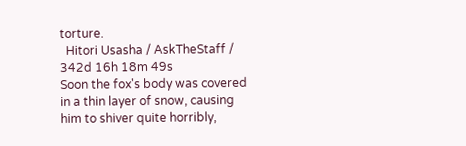torture.
  Hitori Usasha / AskTheStaff / 342d 16h 18m 49s
Soon the fox's body was covered in a thin layer of snow, causing him to shiver quite horribly,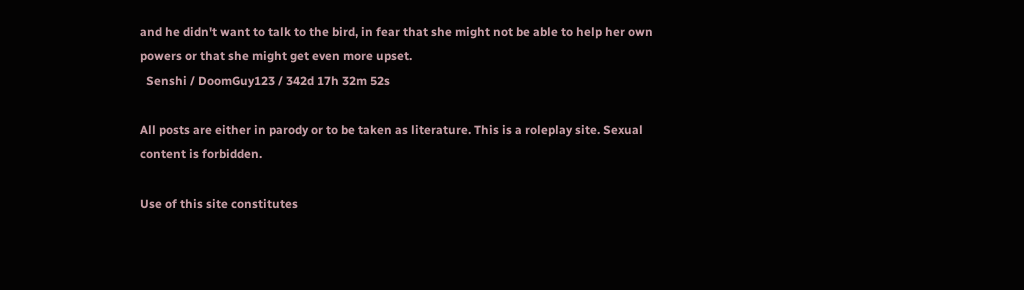and he didn't want to talk to the bird, in fear that she might not be able to help her own powers or that she might get even more upset.
  Senshi / DoomGuy123 / 342d 17h 32m 52s

All posts are either in parody or to be taken as literature. This is a roleplay site. Sexual content is forbidden.

Use of this site constitutes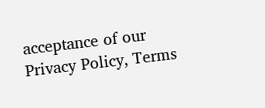acceptance of our
Privacy Policy, Terms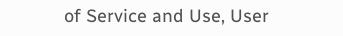of Service and Use, User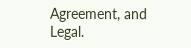Agreement, and Legal.